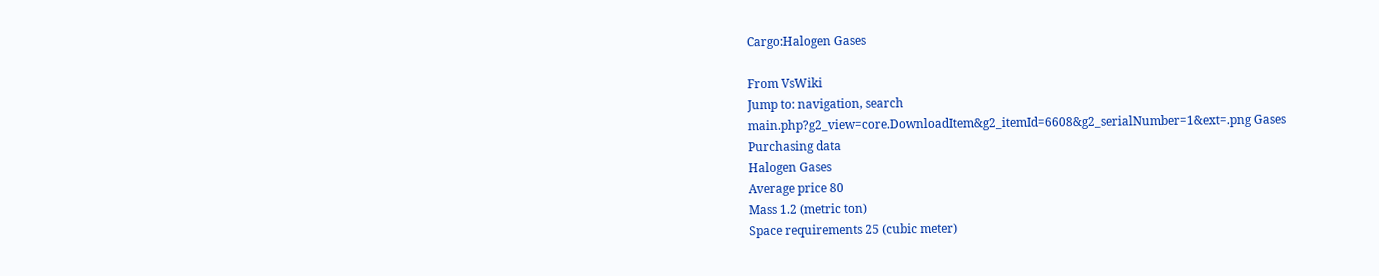Cargo:Halogen Gases

From VsWiki
Jump to: navigation, search
main.php?g2_view=core.DownloadItem&g2_itemId=6608&g2_serialNumber=1&ext=.png Gases
Purchasing data
Halogen Gases
Average price 80
Mass 1.2 (metric ton)
Space requirements 25 (cubic meter)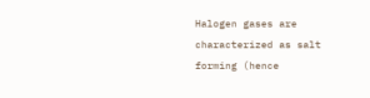Halogen gases are characterized as salt forming (hence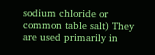sodium chloride or common table salt) They are used primarily in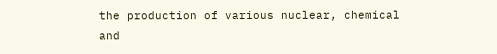the production of various nuclear, chemical and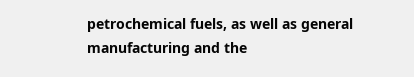petrochemical fuels, as well as general manufacturing and the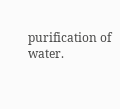purification of water.